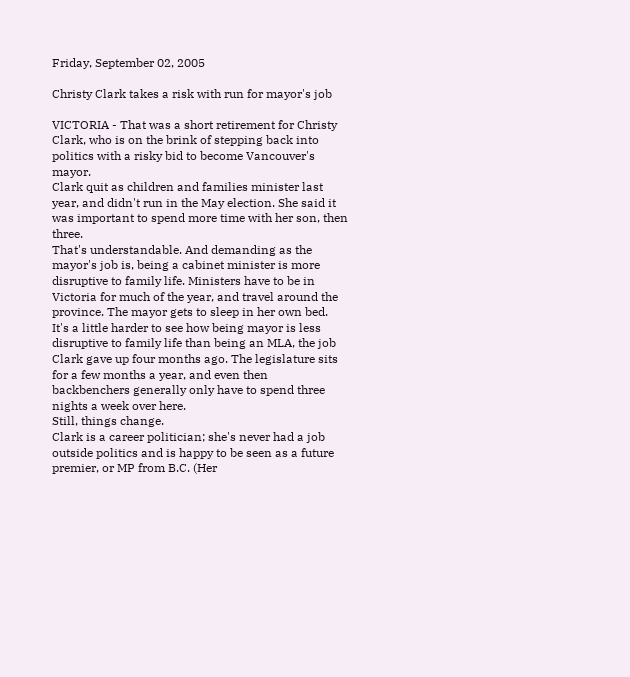Friday, September 02, 2005

Christy Clark takes a risk with run for mayor's job

VICTORIA - That was a short retirement for Christy Clark, who is on the brink of stepping back into politics with a risky bid to become Vancouver's mayor.
Clark quit as children and families minister last year, and didn't run in the May election. She said it was important to spend more time with her son, then three.
That's understandable. And demanding as the mayor's job is, being a cabinet minister is more disruptive to family life. Ministers have to be in Victoria for much of the year, and travel around the province. The mayor gets to sleep in her own bed.
It's a little harder to see how being mayor is less disruptive to family life than being an MLA, the job Clark gave up four months ago. The legislature sits for a few months a year, and even then backbenchers generally only have to spend three nights a week over here.
Still, things change.
Clark is a career politician; she's never had a job outside politics and is happy to be seen as a future premier, or MP from B.C. (Her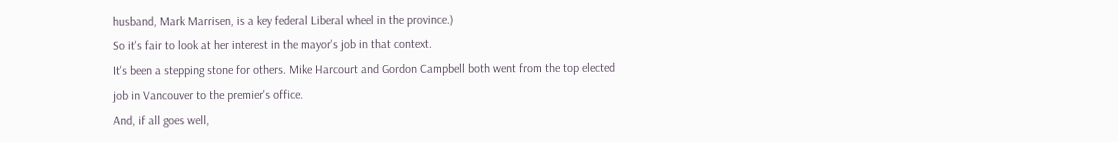husband, Mark Marrisen, is a key federal Liberal wheel in the province.)
So it's fair to look at her interest in the mayor's job in that context.
It's been a stepping stone for others. Mike Harcourt and Gordon Campbell both went from the top elected job in Vancouver to the premier's office.
And, if all goes well,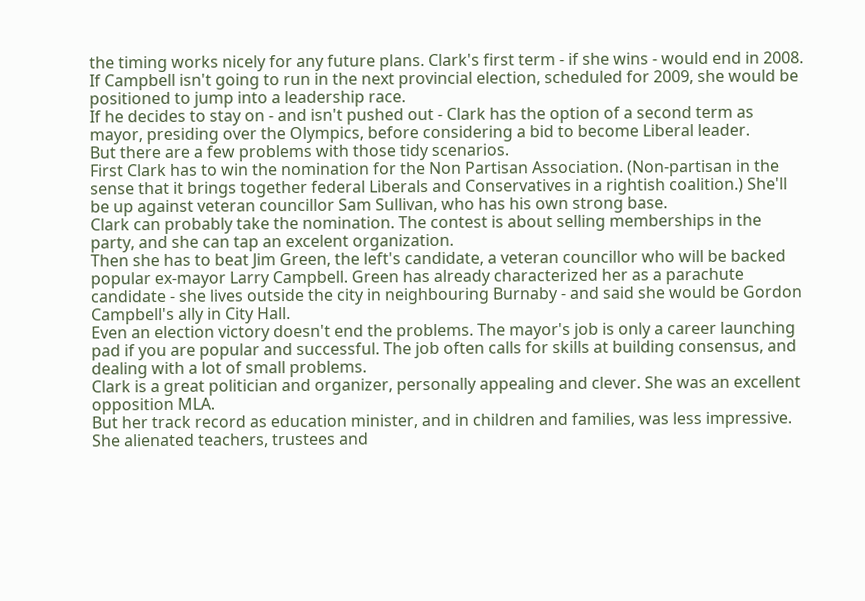the timing works nicely for any future plans. Clark's first term - if she wins - would end in 2008. If Campbell isn't going to run in the next provincial election, scheduled for 2009, she would be positioned to jump into a leadership race.
If he decides to stay on - and isn't pushed out - Clark has the option of a second term as mayor, presiding over the Olympics, before considering a bid to become Liberal leader.
But there are a few problems with those tidy scenarios.
First Clark has to win the nomination for the Non Partisan Association. (Non-partisan in the sense that it brings together federal Liberals and Conservatives in a rightish coalition.) She'll be up against veteran councillor Sam Sullivan, who has his own strong base.
Clark can probably take the nomination. The contest is about selling memberships in the party, and she can tap an excelent organization.
Then she has to beat Jim Green, the left's candidate, a veteran councillor who will be backed popular ex-mayor Larry Campbell. Green has already characterized her as a parachute candidate - she lives outside the city in neighbouring Burnaby - and said she would be Gordon Campbell's ally in City Hall.
Even an election victory doesn't end the problems. The mayor's job is only a career launching pad if you are popular and successful. The job often calls for skills at building consensus, and dealing with a lot of small problems.
Clark is a great politician and organizer, personally appealing and clever. She was an excellent opposition MLA.
But her track record as education minister, and in children and families, was less impressive. She alienated teachers, trustees and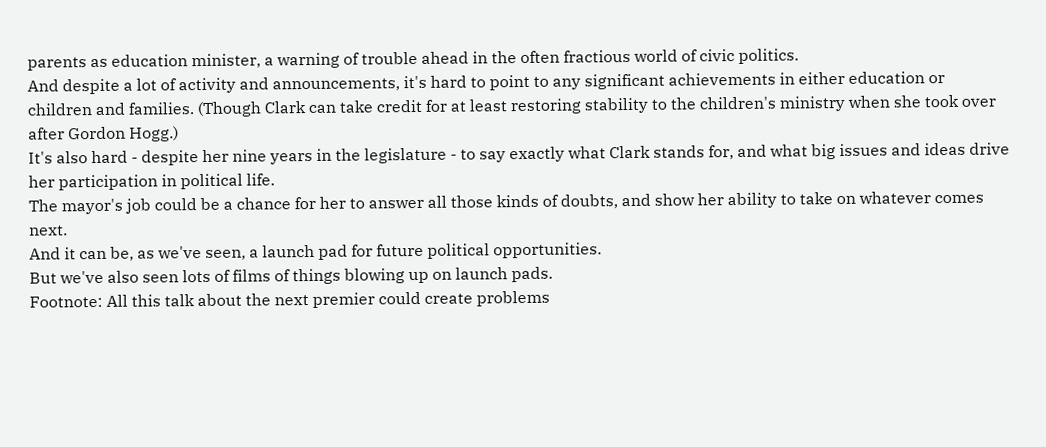parents as education minister, a warning of trouble ahead in the often fractious world of civic politics.
And despite a lot of activity and announcements, it's hard to point to any significant achievements in either education or children and families. (Though Clark can take credit for at least restoring stability to the children's ministry when she took over after Gordon Hogg.)
It's also hard - despite her nine years in the legislature - to say exactly what Clark stands for, and what big issues and ideas drive her participation in political life.
The mayor's job could be a chance for her to answer all those kinds of doubts, and show her ability to take on whatever comes next.
And it can be, as we've seen, a launch pad for future political opportunities.
But we've also seen lots of films of things blowing up on launch pads.
Footnote: All this talk about the next premier could create problems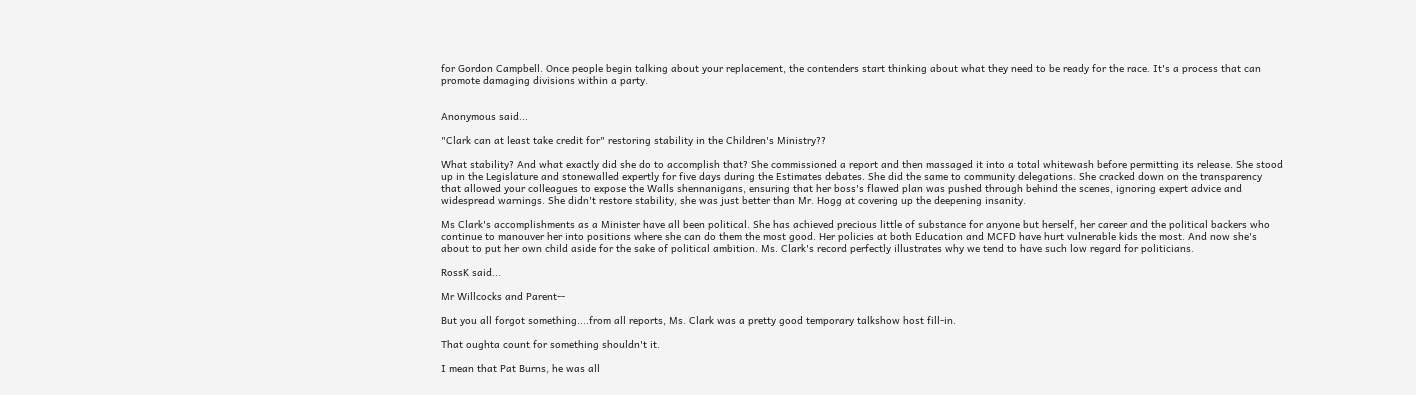for Gordon Campbell. Once people begin talking about your replacement, the contenders start thinking about what they need to be ready for the race. It's a process that can promote damaging divisions within a party.


Anonymous said...

"Clark can at least take credit for" restoring stability in the Children's Ministry??

What stability? And what exactly did she do to accomplish that? She commissioned a report and then massaged it into a total whitewash before permitting its release. She stood up in the Legislature and stonewalled expertly for five days during the Estimates debates. She did the same to community delegations. She cracked down on the transparency that allowed your colleagues to expose the Walls shennanigans, ensuring that her boss's flawed plan was pushed through behind the scenes, ignoring expert advice and widespread warnings. She didn't restore stability, she was just better than Mr. Hogg at covering up the deepening insanity.

Ms Clark's accomplishments as a Minister have all been political. She has achieved precious little of substance for anyone but herself, her career and the political backers who continue to manouver her into positions where she can do them the most good. Her policies at both Education and MCFD have hurt vulnerable kids the most. And now she's about to put her own child aside for the sake of political ambition. Ms. Clark's record perfectly illustrates why we tend to have such low regard for politicians.

RossK said...

Mr Willcocks and Parent--

But you all forgot something....from all reports, Ms. Clark was a pretty good temporary talkshow host fill-in.

That oughta count for something shouldn't it.

I mean that Pat Burns, he was all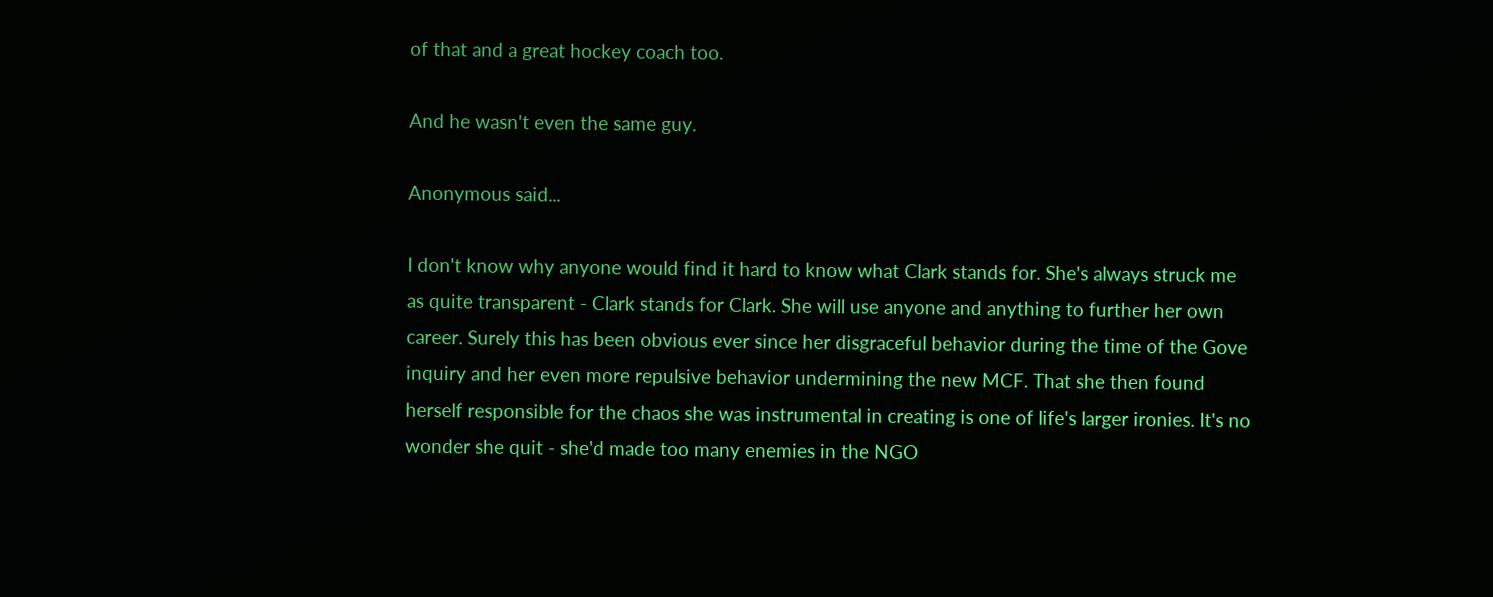of that and a great hockey coach too.

And he wasn't even the same guy.

Anonymous said...

I don't know why anyone would find it hard to know what Clark stands for. She's always struck me as quite transparent - Clark stands for Clark. She will use anyone and anything to further her own career. Surely this has been obvious ever since her disgraceful behavior during the time of the Gove inquiry and her even more repulsive behavior undermining the new MCF. That she then found herself responsible for the chaos she was instrumental in creating is one of life's larger ironies. It's no wonder she quit - she'd made too many enemies in the NGO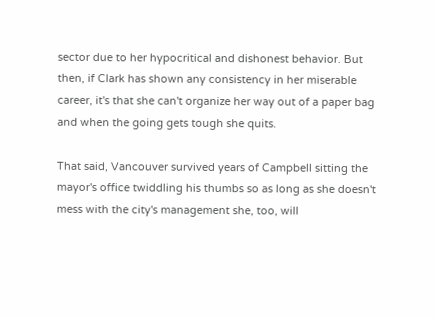sector due to her hypocritical and dishonest behavior. But then, if Clark has shown any consistency in her miserable career, it's that she can't organize her way out of a paper bag and when the going gets tough she quits.

That said, Vancouver survived years of Campbell sitting the mayor's office twiddling his thumbs so as long as she doesn't mess with the city's management she, too, will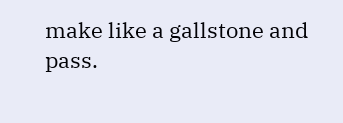make like a gallstone and pass.